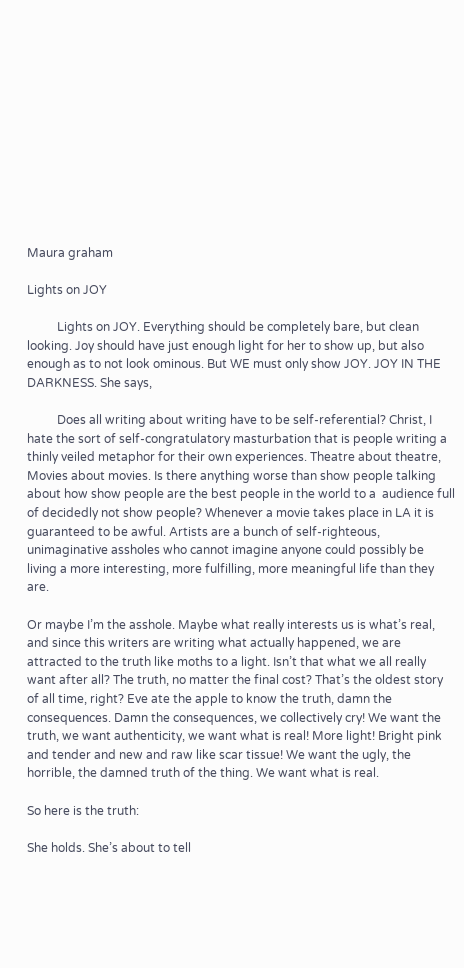Maura graham

Lights on JOY

          Lights on JOY. Everything should be completely bare, but clean looking. Joy should have just enough light for her to show up, but also enough as to not look ominous. But WE must only show JOY. JOY IN THE DARKNESS. She says,

          Does all writing about writing have to be self-referential? Christ, I hate the sort of self-congratulatory masturbation that is people writing a thinly veiled metaphor for their own experiences. Theatre about theatre, Movies about movies. Is there anything worse than show people talking about how show people are the best people in the world to a  audience full of decidedly not show people? Whenever a movie takes place in LA it is guaranteed to be awful. Artists are a bunch of self-righteous, unimaginative assholes who cannot imagine anyone could possibly be living a more interesting, more fulfilling, more meaningful life than they are.

Or maybe I’m the asshole. Maybe what really interests us is what’s real, and since this writers are writing what actually happened, we are attracted to the truth like moths to a light. Isn’t that what we all really want after all? The truth, no matter the final cost? That’s the oldest story of all time, right? Eve ate the apple to know the truth, damn the consequences. Damn the consequences, we collectively cry! We want the truth, we want authenticity, we want what is real! More light! Bright pink and tender and new and raw like scar tissue! We want the ugly, the horrible, the damned truth of the thing. We want what is real.

So here is the truth:

She holds. She’s about to tell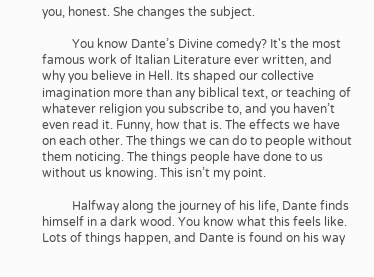you, honest. She changes the subject.

          You know Dante’s Divine comedy? It's the most famous work of Italian Literature ever written, and why you believe in Hell. Its shaped our collective imagination more than any biblical text, or teaching of whatever religion you subscribe to, and you haven’t even read it. Funny, how that is. The effects we have on each other. The things we can do to people without them noticing. The things people have done to us without us knowing. This isn’t my point.

          Halfway along the journey of his life, Dante finds himself in a dark wood. You know what this feels like. Lots of things happen, and Dante is found on his way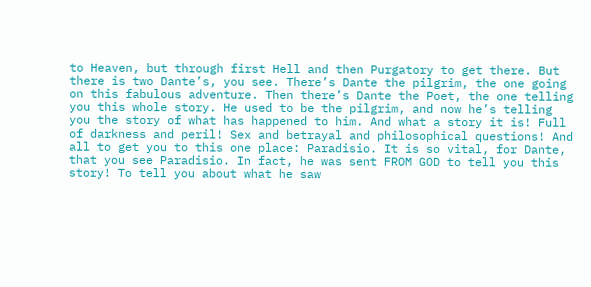to Heaven, but through first Hell and then Purgatory to get there. But there is two Dante’s, you see. There’s Dante the pilgrim, the one going on this fabulous adventure. Then there’s Dante the Poet, the one telling you this whole story. He used to be the pilgrim, and now he’s telling you the story of what has happened to him. And what a story it is! Full of darkness and peril! Sex and betrayal and philosophical questions! And all to get you to this one place: Paradisio. It is so vital, for Dante, that you see Paradisio. In fact, he was sent FROM GOD to tell you this story! To tell you about what he saw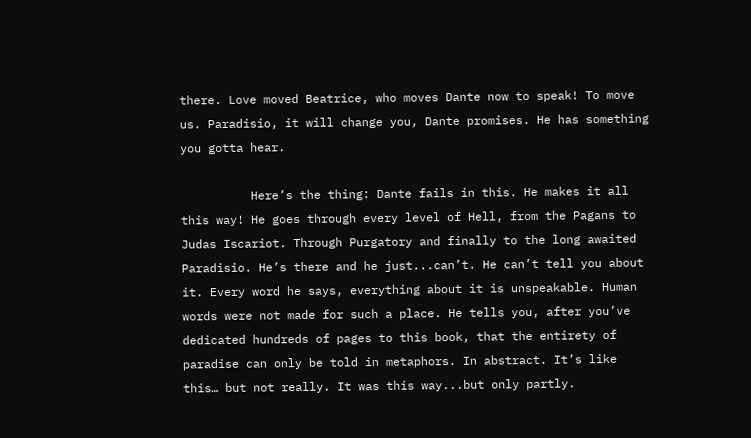there. Love moved Beatrice, who moves Dante now to speak! To move us. Paradisio, it will change you, Dante promises. He has something you gotta hear.

          Here’s the thing: Dante fails in this. He makes it all this way! He goes through every level of Hell, from the Pagans to Judas Iscariot. Through Purgatory and finally to the long awaited Paradisio. He’s there and he just...can’t. He can’t tell you about it. Every word he says, everything about it is unspeakable. Human words were not made for such a place. He tells you, after you’ve dedicated hundreds of pages to this book, that the entirety of paradise can only be told in metaphors. In abstract. It’s like this… but not really. It was this way...but only partly.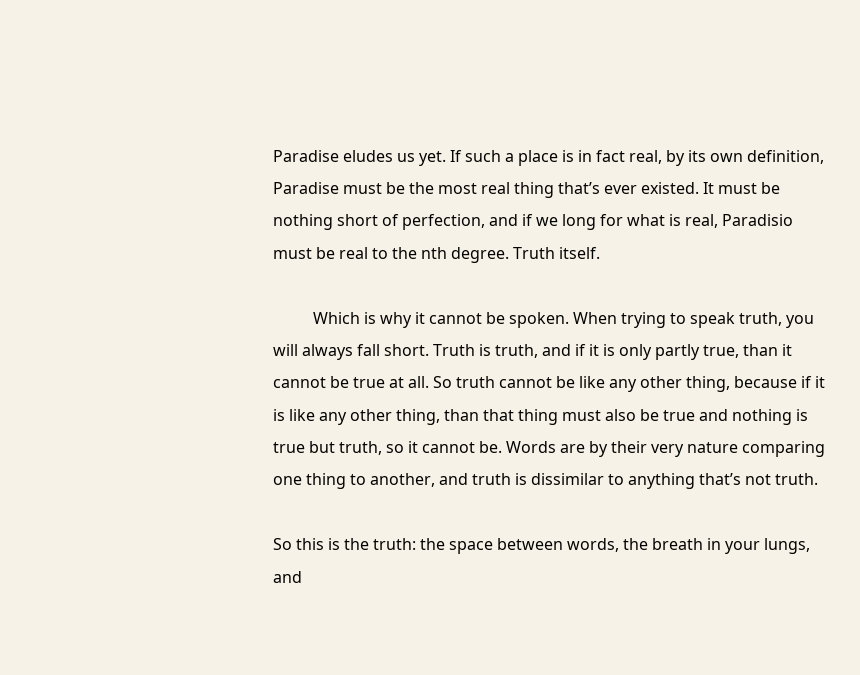Paradise eludes us yet. If such a place is in fact real, by its own definition, Paradise must be the most real thing that’s ever existed. It must be nothing short of perfection, and if we long for what is real, Paradisio must be real to the nth degree. Truth itself.

          Which is why it cannot be spoken. When trying to speak truth, you will always fall short. Truth is truth, and if it is only partly true, than it cannot be true at all. So truth cannot be like any other thing, because if it is like any other thing, than that thing must also be true and nothing is true but truth, so it cannot be. Words are by their very nature comparing one thing to another, and truth is dissimilar to anything that’s not truth.

So this is the truth: the space between words, the breath in your lungs, and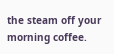the steam off your morning coffee.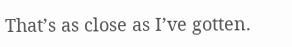That’s as close as I’ve gotten.